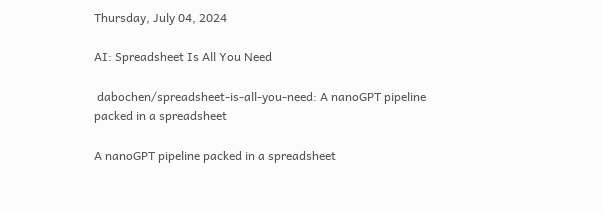Thursday, July 04, 2024

AI: Spreadsheet Is All You Need

 dabochen/spreadsheet-is-all-you-need: A nanoGPT pipeline packed in a spreadsheet

A nanoGPT pipeline packed in a spreadsheet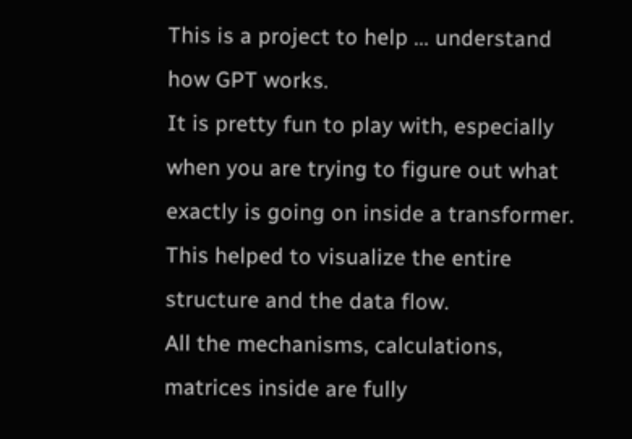This is a project to help ... understand how GPT works.
It is pretty fun to play with, especially when you are trying to figure out what exactly is going on inside a transformer.
This helped to visualize the entire structure and the data flow.
All the mechanisms, calculations, matrices inside are fully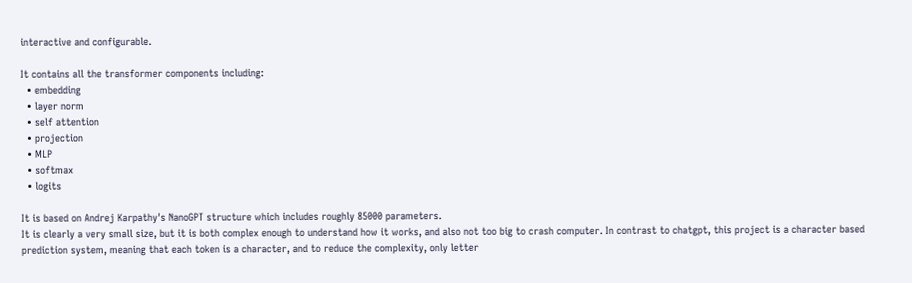interactive and configurable.

It contains all the transformer components including:
  • embedding
  • layer norm
  • self attention
  • projection
  • MLP
  • softmax
  • logits

It is based on Andrej Karpathy's NanoGPT structure which includes roughly 85000 parameters.
It is clearly a very small size, but it is both complex enough to understand how it works, and also not too big to crash computer. In contrast to chatgpt, this project is a character based prediction system, meaning that each token is a character, and to reduce the complexity, only letter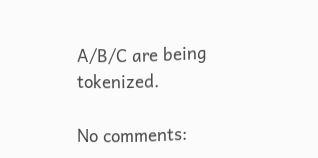A/B/C are being tokenized.

No comments: